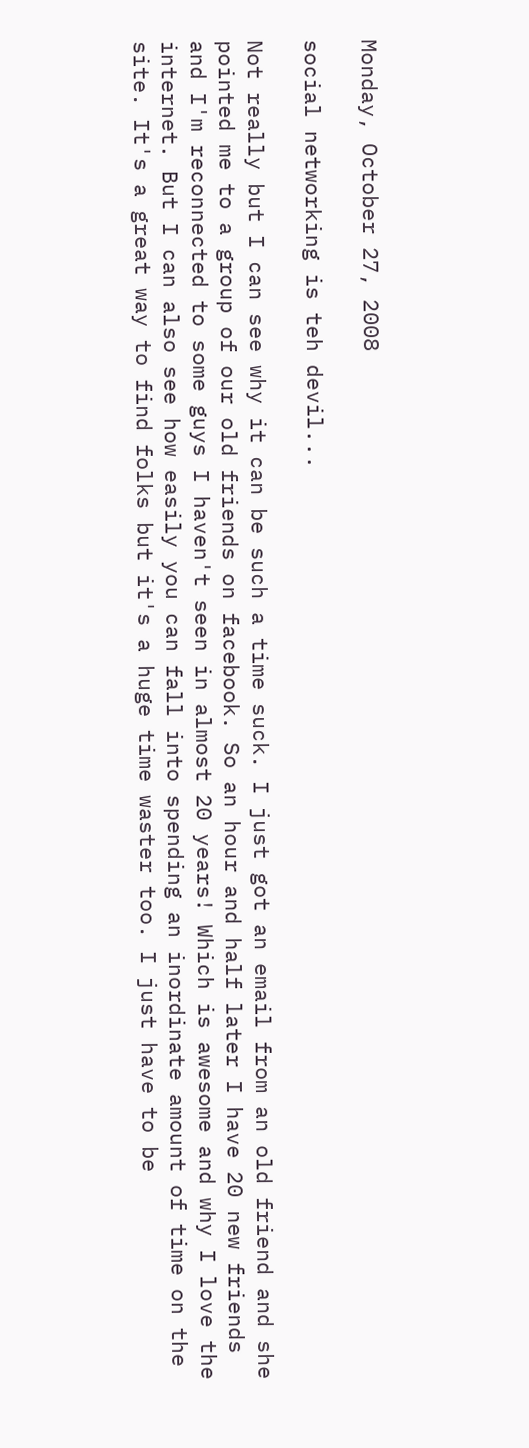Monday, October 27, 2008

social networking is teh devil...

Not really but I can see why it can be such a time suck. I just got an email from an old friend and she pointed me to a group of our old friends on facebook. So an hour and half later I have 20 new friends and I'm reconnected to some guys I haven't seen in almost 20 years! Which is awesome and why I love the internet. But I can also see how easily you can fall into spending an inordinate amount of time on the site. It's a great way to find folks but it's a huge time waster too. I just have to be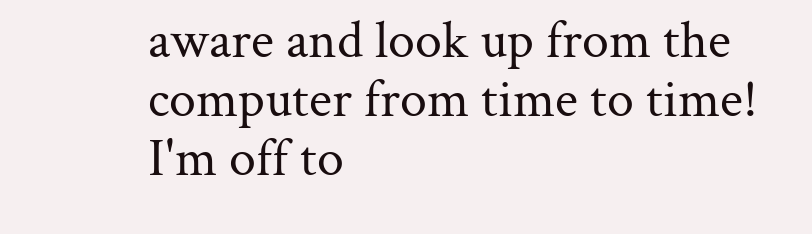aware and look up from the computer from time to time!
I'm off to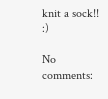knit a sock!! :)

No comments: